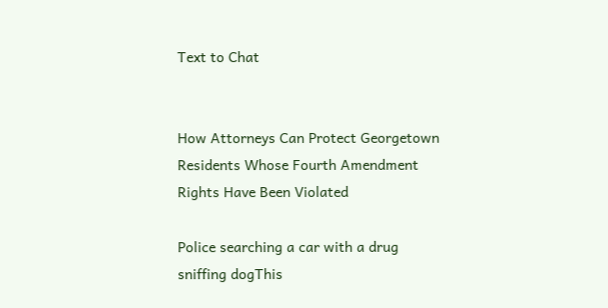Text to Chat


How Attorneys Can Protect Georgetown Residents Whose Fourth Amendment Rights Have Been Violated

Police searching a car with a drug sniffing dogThis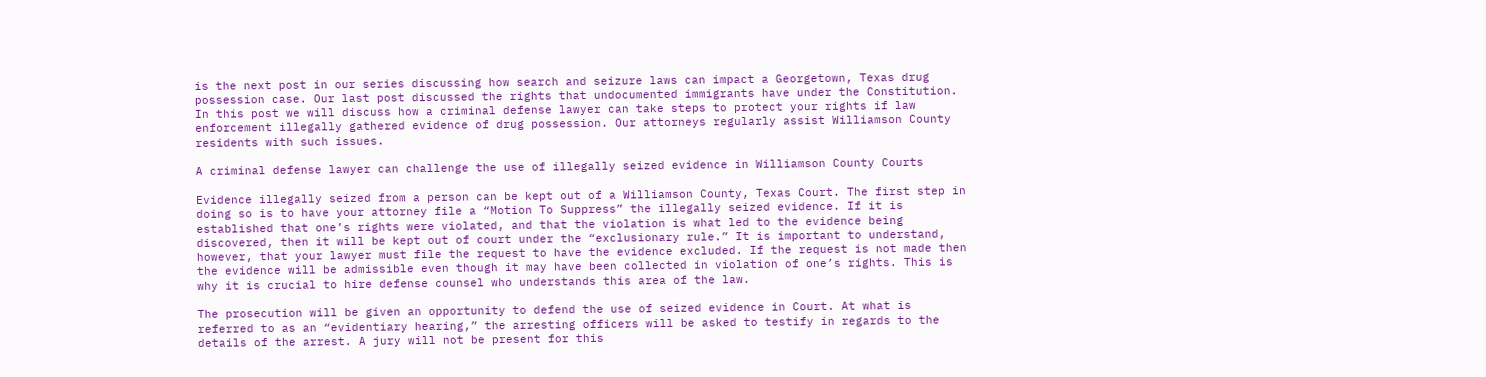is the next post in our series discussing how search and seizure laws can impact a Georgetown, Texas drug possession case. Our last post discussed the rights that undocumented immigrants have under the Constitution. In this post we will discuss how a criminal defense lawyer can take steps to protect your rights if law enforcement illegally gathered evidence of drug possession. Our attorneys regularly assist Williamson County residents with such issues.

A criminal defense lawyer can challenge the use of illegally seized evidence in Williamson County Courts

Evidence illegally seized from a person can be kept out of a Williamson County, Texas Court. The first step in doing so is to have your attorney file a “Motion To Suppress” the illegally seized evidence. If it is established that one’s rights were violated, and that the violation is what led to the evidence being discovered, then it will be kept out of court under the “exclusionary rule.” It is important to understand, however, that your lawyer must file the request to have the evidence excluded. If the request is not made then the evidence will be admissible even though it may have been collected in violation of one’s rights. This is why it is crucial to hire defense counsel who understands this area of the law.

The prosecution will be given an opportunity to defend the use of seized evidence in Court. At what is referred to as an “evidentiary hearing,” the arresting officers will be asked to testify in regards to the details of the arrest. A jury will not be present for this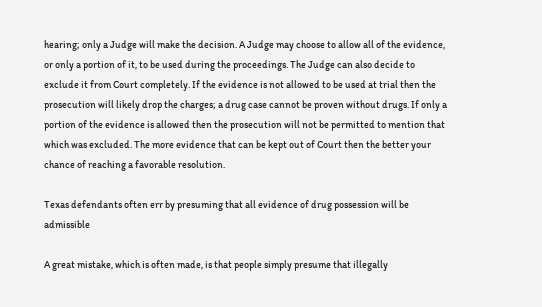hearing; only a Judge will make the decision. A Judge may choose to allow all of the evidence, or only a portion of it, to be used during the proceedings. The Judge can also decide to exclude it from Court completely. If the evidence is not allowed to be used at trial then the prosecution will likely drop the charges; a drug case cannot be proven without drugs. If only a portion of the evidence is allowed then the prosecution will not be permitted to mention that which was excluded. The more evidence that can be kept out of Court then the better your chance of reaching a favorable resolution.

Texas defendants often err by presuming that all evidence of drug possession will be admissible

A great mistake, which is often made, is that people simply presume that illegally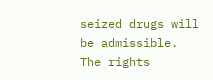seized drugs will be admissible. The rights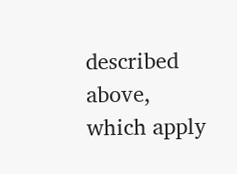described above, which apply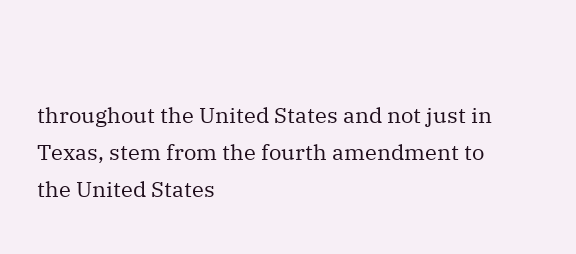throughout the United States and not just in Texas, stem from the fourth amendment to the United States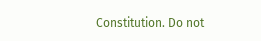Constitution. Do not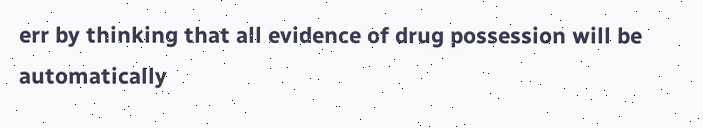err by thinking that all evidence of drug possession will be automatically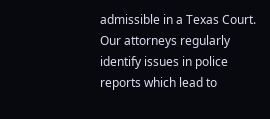admissible in a Texas Court. Our attorneys regularly identify issues in police reports which lead to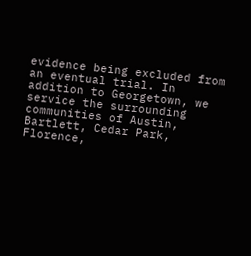evidence being excluded from an eventual trial. In addition to Georgetown, we service the surrounding communities of Austin, Bartlett, Cedar Park, Florence,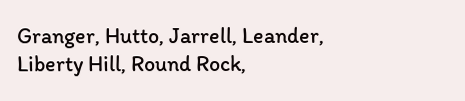Granger, Hutto, Jarrell, Leander, Liberty Hill, Round Rock,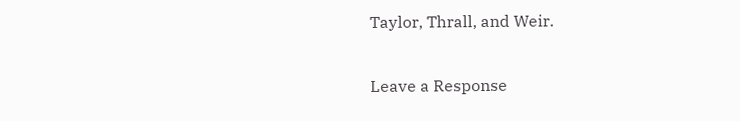Taylor, Thrall, and Weir.

Leave a Response